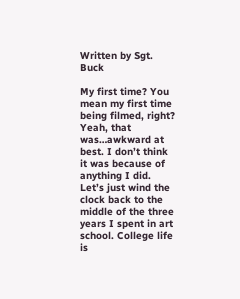Written by Sgt. Buck

My first time? You mean my first time being filmed, right? Yeah, that was…awkward at best. I don’t think it was because of anything I did. Let’s just wind the clock back to the middle of the three years I spent in art school. College life is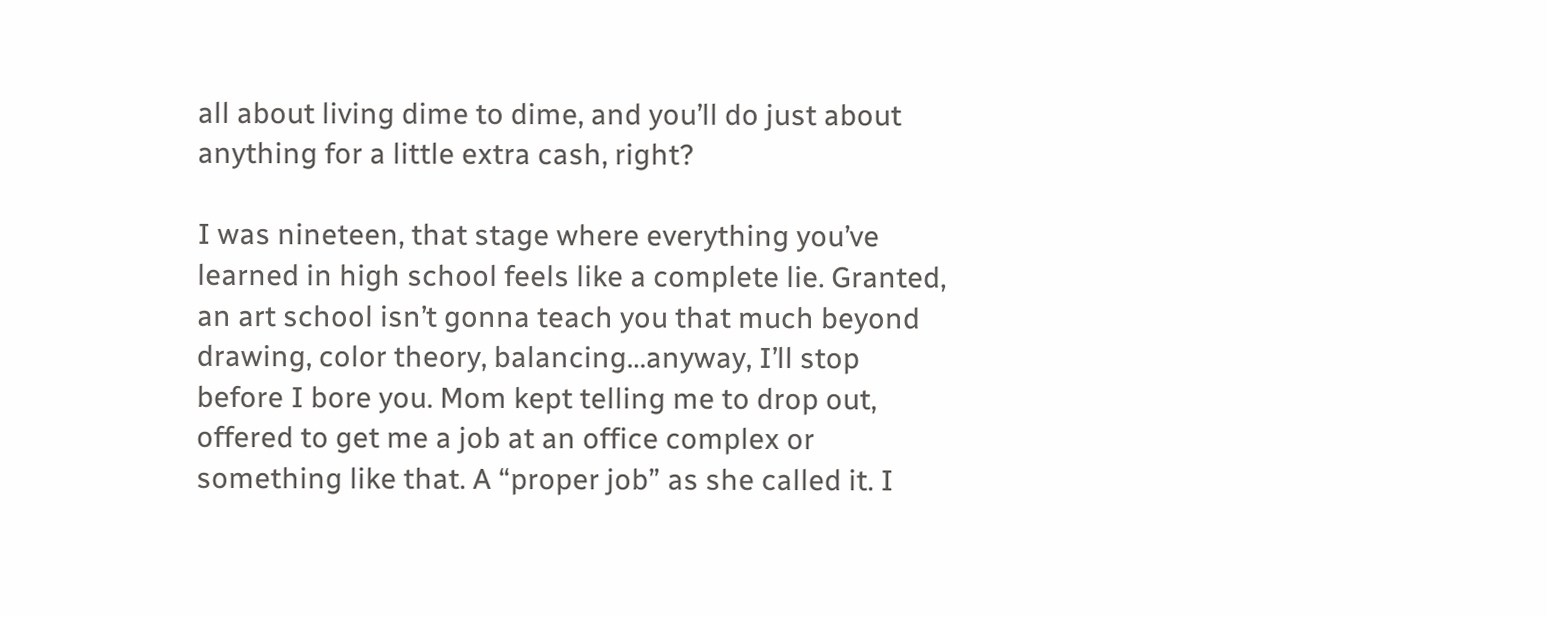all about living dime to dime, and you’ll do just about anything for a little extra cash, right?

I was nineteen, that stage where everything you’ve learned in high school feels like a complete lie. Granted, an art school isn’t gonna teach you that much beyond drawing, color theory, balancing…anyway, I’ll stop before I bore you. Mom kept telling me to drop out, offered to get me a job at an office complex or something like that. A “proper job” as she called it. I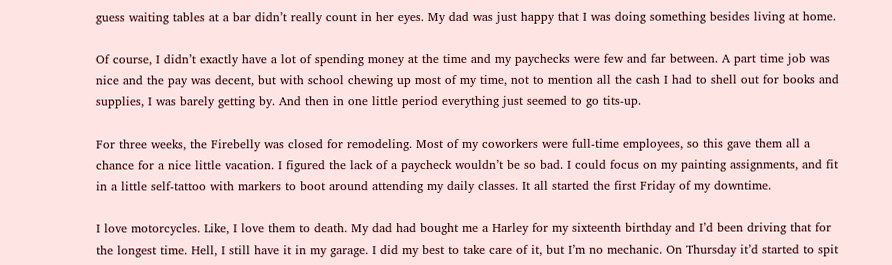guess waiting tables at a bar didn’t really count in her eyes. My dad was just happy that I was doing something besides living at home.

Of course, I didn’t exactly have a lot of spending money at the time and my paychecks were few and far between. A part time job was nice and the pay was decent, but with school chewing up most of my time, not to mention all the cash I had to shell out for books and supplies, I was barely getting by. And then in one little period everything just seemed to go tits-up.

For three weeks, the Firebelly was closed for remodeling. Most of my coworkers were full-time employees, so this gave them all a chance for a nice little vacation. I figured the lack of a paycheck wouldn’t be so bad. I could focus on my painting assignments, and fit in a little self-tattoo with markers to boot around attending my daily classes. It all started the first Friday of my downtime.

I love motorcycles. Like, I love them to death. My dad had bought me a Harley for my sixteenth birthday and I’d been driving that for the longest time. Hell, I still have it in my garage. I did my best to take care of it, but I’m no mechanic. On Thursday it’d started to spit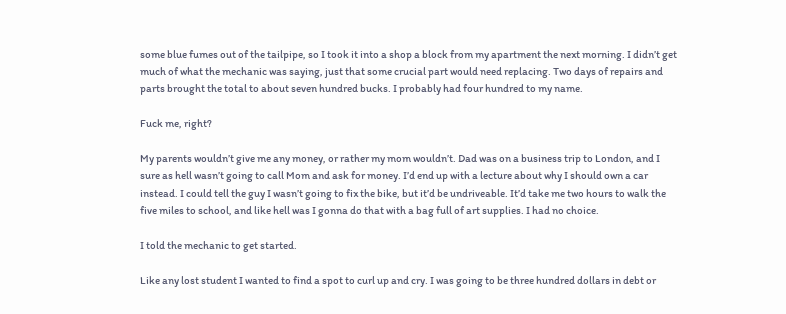some blue fumes out of the tailpipe, so I took it into a shop a block from my apartment the next morning. I didn’t get much of what the mechanic was saying, just that some crucial part would need replacing. Two days of repairs and parts brought the total to about seven hundred bucks. I probably had four hundred to my name.

Fuck me, right?

My parents wouldn’t give me any money, or rather my mom wouldn’t. Dad was on a business trip to London, and I sure as hell wasn’t going to call Mom and ask for money. I’d end up with a lecture about why I should own a car instead. I could tell the guy I wasn’t going to fix the bike, but it’d be undriveable. It’d take me two hours to walk the five miles to school, and like hell was I gonna do that with a bag full of art supplies. I had no choice.

I told the mechanic to get started.

Like any lost student I wanted to find a spot to curl up and cry. I was going to be three hundred dollars in debt or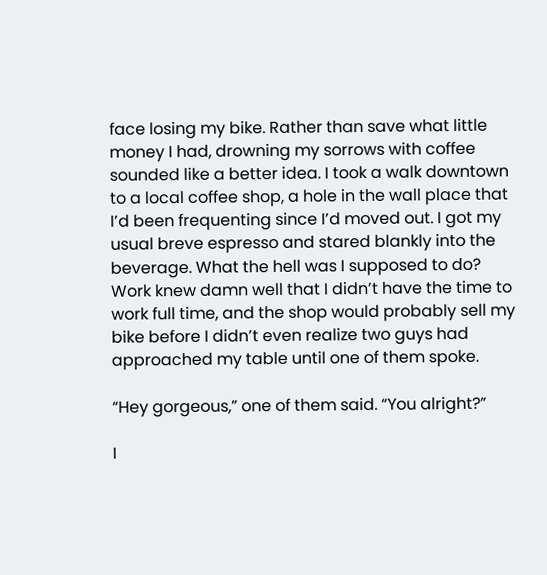face losing my bike. Rather than save what little money I had, drowning my sorrows with coffee sounded like a better idea. I took a walk downtown to a local coffee shop, a hole in the wall place that I’d been frequenting since I’d moved out. I got my usual breve espresso and stared blankly into the beverage. What the hell was I supposed to do? Work knew damn well that I didn’t have the time to work full time, and the shop would probably sell my bike before I didn’t even realize two guys had approached my table until one of them spoke.

“Hey gorgeous,” one of them said. “You alright?”

I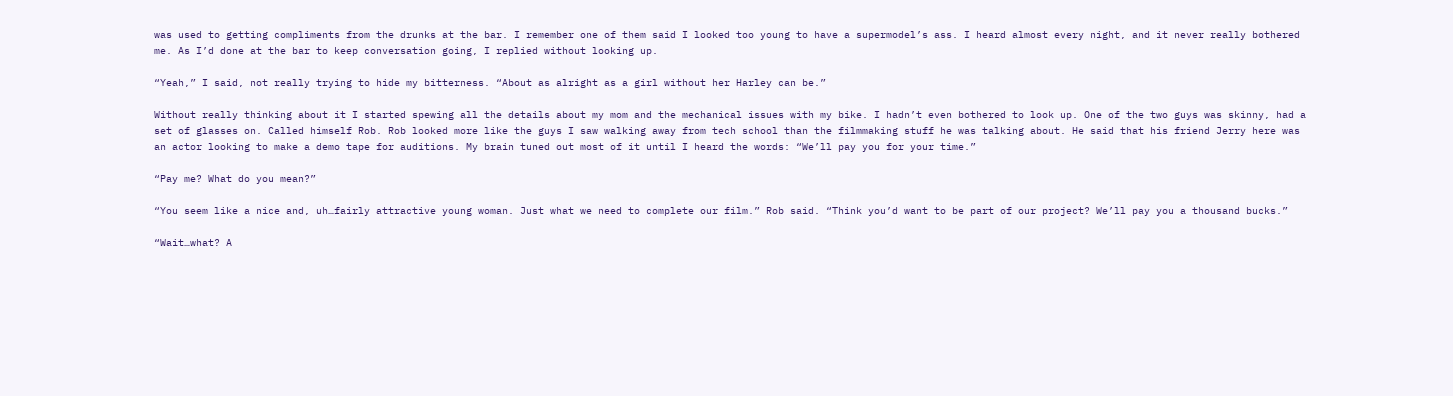was used to getting compliments from the drunks at the bar. I remember one of them said I looked too young to have a supermodel’s ass. I heard almost every night, and it never really bothered me. As I’d done at the bar to keep conversation going, I replied without looking up.

“Yeah,” I said, not really trying to hide my bitterness. “About as alright as a girl without her Harley can be.”

Without really thinking about it I started spewing all the details about my mom and the mechanical issues with my bike. I hadn’t even bothered to look up. One of the two guys was skinny, had a set of glasses on. Called himself Rob. Rob looked more like the guys I saw walking away from tech school than the filmmaking stuff he was talking about. He said that his friend Jerry here was an actor looking to make a demo tape for auditions. My brain tuned out most of it until I heard the words: “We’ll pay you for your time.”

“Pay me? What do you mean?”

“You seem like a nice and, uh…fairly attractive young woman. Just what we need to complete our film.” Rob said. “Think you’d want to be part of our project? We’ll pay you a thousand bucks.”

“Wait…what? A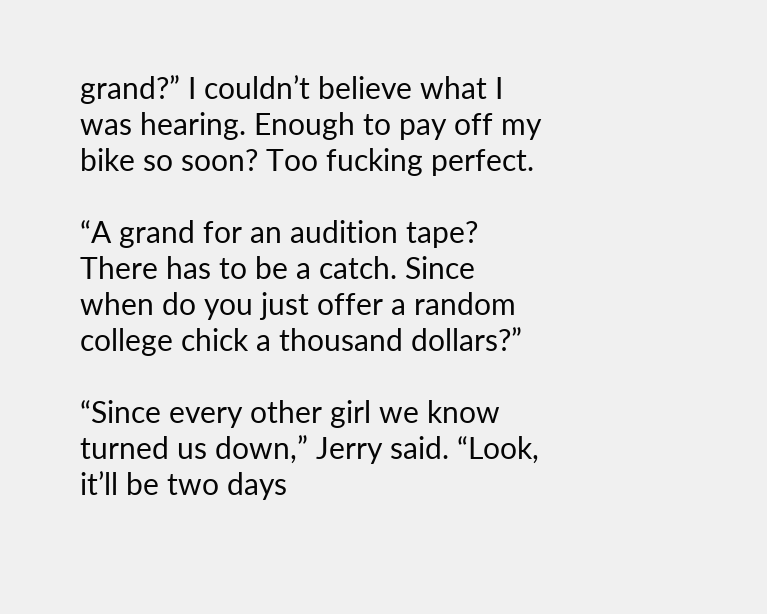grand?” I couldn’t believe what I was hearing. Enough to pay off my bike so soon? Too fucking perfect.

“A grand for an audition tape? There has to be a catch. Since when do you just offer a random college chick a thousand dollars?”

“Since every other girl we know turned us down,” Jerry said. “Look, it’ll be two days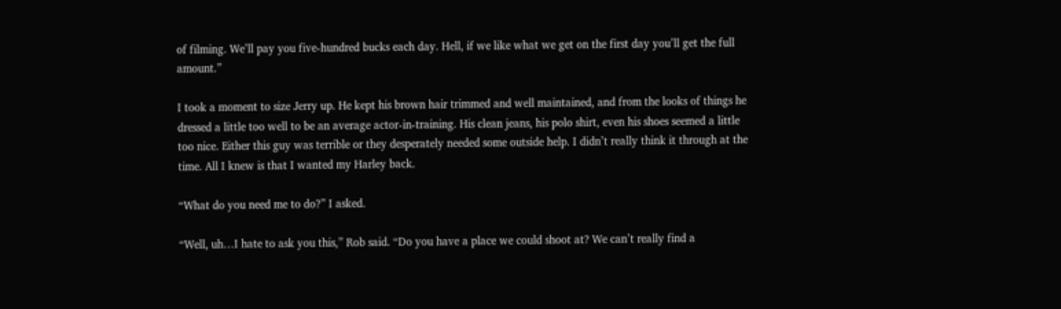of filming. We’ll pay you five-hundred bucks each day. Hell, if we like what we get on the first day you’ll get the full amount.”

I took a moment to size Jerry up. He kept his brown hair trimmed and well maintained, and from the looks of things he dressed a little too well to be an average actor-in-training. His clean jeans, his polo shirt, even his shoes seemed a little too nice. Either this guy was terrible or they desperately needed some outside help. I didn’t really think it through at the time. All I knew is that I wanted my Harley back.

“What do you need me to do?” I asked.

“Well, uh…I hate to ask you this,” Rob said. “Do you have a place we could shoot at? We can’t really find a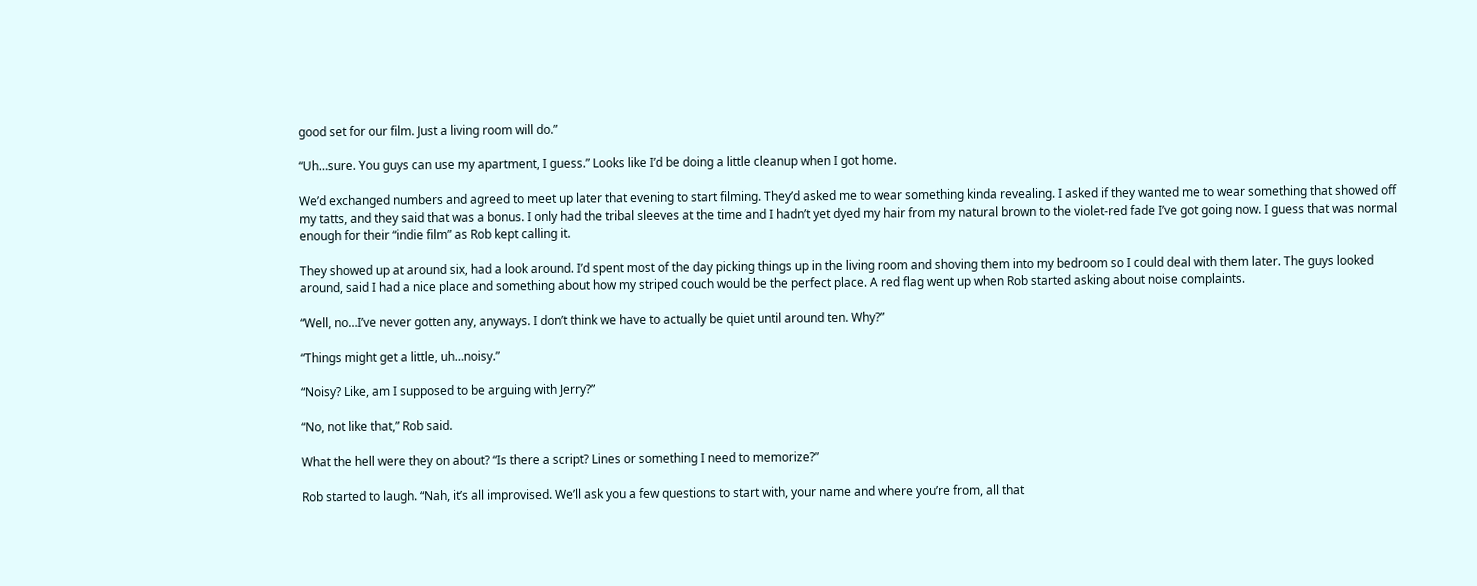good set for our film. Just a living room will do.”

“Uh…sure. You guys can use my apartment, I guess.” Looks like I’d be doing a little cleanup when I got home.

We’d exchanged numbers and agreed to meet up later that evening to start filming. They’d asked me to wear something kinda revealing. I asked if they wanted me to wear something that showed off my tatts, and they said that was a bonus. I only had the tribal sleeves at the time and I hadn’t yet dyed my hair from my natural brown to the violet-red fade I’ve got going now. I guess that was normal enough for their “indie film” as Rob kept calling it.

They showed up at around six, had a look around. I’d spent most of the day picking things up in the living room and shoving them into my bedroom so I could deal with them later. The guys looked around, said I had a nice place and something about how my striped couch would be the perfect place. A red flag went up when Rob started asking about noise complaints.

“Well, no…I’ve never gotten any, anyways. I don’t think we have to actually be quiet until around ten. Why?”

“Things might get a little, uh…noisy.”

“Noisy? Like, am I supposed to be arguing with Jerry?”

“No, not like that,” Rob said.

What the hell were they on about? “Is there a script? Lines or something I need to memorize?”

Rob started to laugh. “Nah, it’s all improvised. We’ll ask you a few questions to start with, your name and where you’re from, all that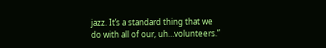jazz. It’s a standard thing that we do with all of our, uh…volunteers.”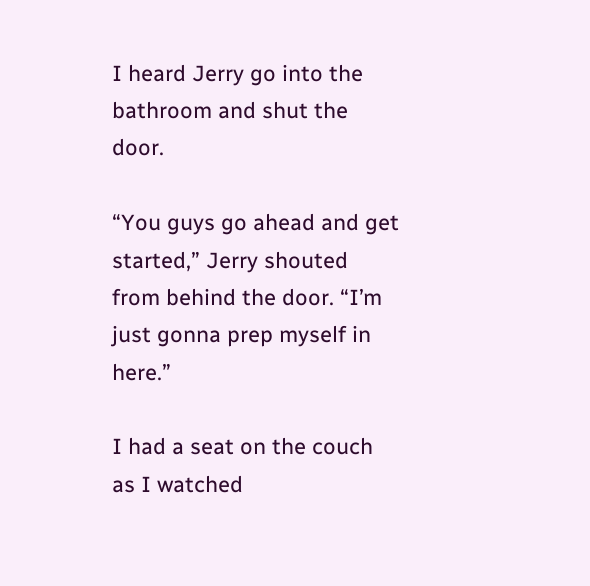I heard Jerry go into the bathroom and shut the door.

“You guys go ahead and get started,” Jerry shouted from behind the door. “I’m just gonna prep myself in here.”

I had a seat on the couch as I watched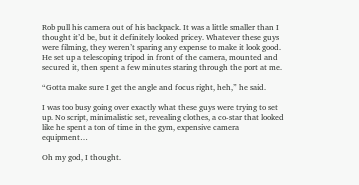Rob pull his camera out of his backpack. It was a little smaller than I thought it’d be, but it definitely looked pricey. Whatever these guys were filming, they weren’t sparing any expense to make it look good. He set up a telescoping tripod in front of the camera, mounted and secured it, then spent a few minutes staring through the port at me.

“Gotta make sure I get the angle and focus right, heh,” he said.

I was too busy going over exactly what these guys were trying to set up. No script, minimalistic set, revealing clothes, a co-star that looked like he spent a ton of time in the gym, expensive camera equipment…

Oh my god, I thought.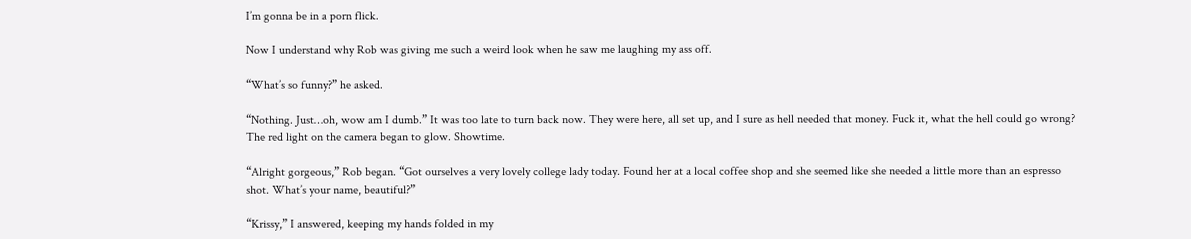I’m gonna be in a porn flick.

Now I understand why Rob was giving me such a weird look when he saw me laughing my ass off.

“What’s so funny?” he asked.

“Nothing. Just…oh, wow am I dumb.” It was too late to turn back now. They were here, all set up, and I sure as hell needed that money. Fuck it, what the hell could go wrong? The red light on the camera began to glow. Showtime.

“Alright gorgeous,” Rob began. “Got ourselves a very lovely college lady today. Found her at a local coffee shop and she seemed like she needed a little more than an espresso shot. What’s your name, beautiful?”

“Krissy,” I answered, keeping my hands folded in my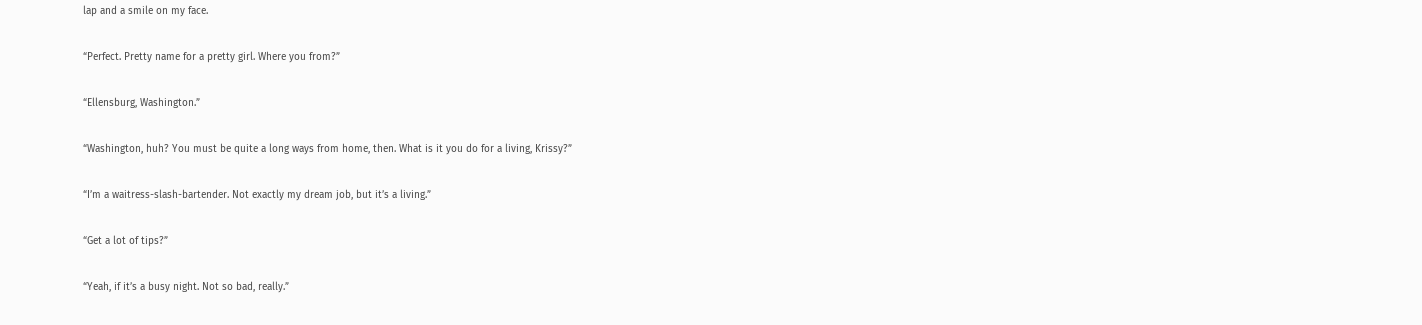lap and a smile on my face.

“Perfect. Pretty name for a pretty girl. Where you from?”

“Ellensburg, Washington.”

“Washington, huh? You must be quite a long ways from home, then. What is it you do for a living, Krissy?”

“I’m a waitress-slash-bartender. Not exactly my dream job, but it’s a living.”

“Get a lot of tips?”

“Yeah, if it’s a busy night. Not so bad, really.”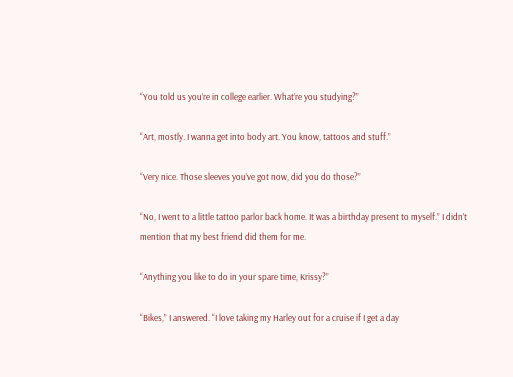“You told us you’re in college earlier. What’re you studying?”

“Art, mostly. I wanna get into body art. You know, tattoos and stuff.”

“Very nice. Those sleeves you’ve got now, did you do those?”

“No, I went to a little tattoo parlor back home. It was a birthday present to myself.” I didn’t mention that my best friend did them for me.

“Anything you like to do in your spare time, Krissy?”

“Bikes,” I answered. “I love taking my Harley out for a cruise if I get a day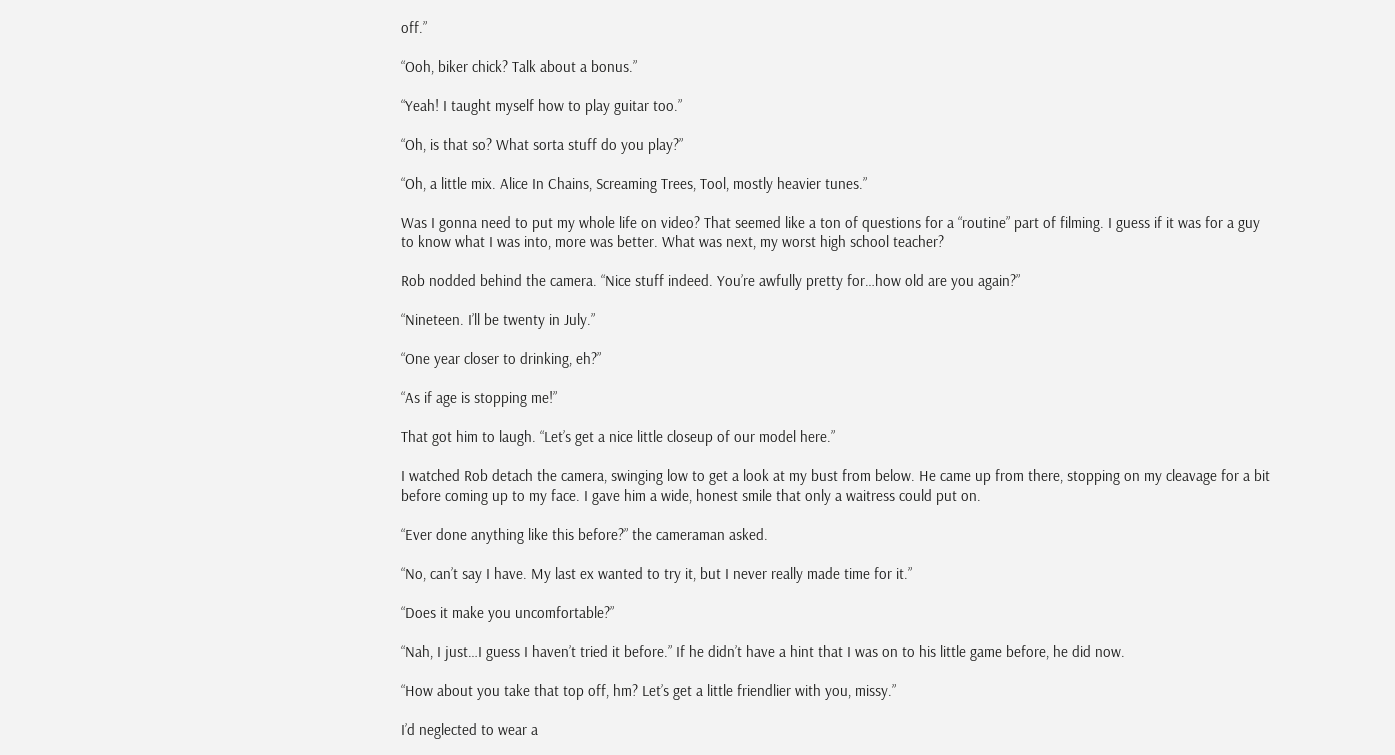off.”

“Ooh, biker chick? Talk about a bonus.”

“Yeah! I taught myself how to play guitar too.”

“Oh, is that so? What sorta stuff do you play?”

“Oh, a little mix. Alice In Chains, Screaming Trees, Tool, mostly heavier tunes.”

Was I gonna need to put my whole life on video? That seemed like a ton of questions for a “routine” part of filming. I guess if it was for a guy to know what I was into, more was better. What was next, my worst high school teacher?

Rob nodded behind the camera. “Nice stuff indeed. You’re awfully pretty for…how old are you again?”

“Nineteen. I’ll be twenty in July.”

“One year closer to drinking, eh?”

“As if age is stopping me!”

That got him to laugh. “Let’s get a nice little closeup of our model here.”

I watched Rob detach the camera, swinging low to get a look at my bust from below. He came up from there, stopping on my cleavage for a bit before coming up to my face. I gave him a wide, honest smile that only a waitress could put on.

“Ever done anything like this before?” the cameraman asked.

“No, can’t say I have. My last ex wanted to try it, but I never really made time for it.”

“Does it make you uncomfortable?”

“Nah, I just…I guess I haven’t tried it before.” If he didn’t have a hint that I was on to his little game before, he did now.

“How about you take that top off, hm? Let’s get a little friendlier with you, missy.”

I’d neglected to wear a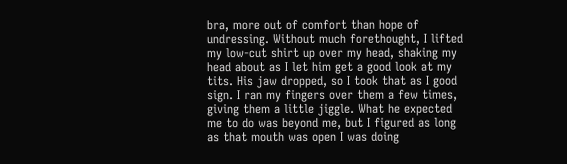bra, more out of comfort than hope of undressing. Without much forethought, I lifted my low-cut shirt up over my head, shaking my head about as I let him get a good look at my tits. His jaw dropped, so I took that as I good sign. I ran my fingers over them a few times, giving them a little jiggle. What he expected me to do was beyond me, but I figured as long as that mouth was open I was doing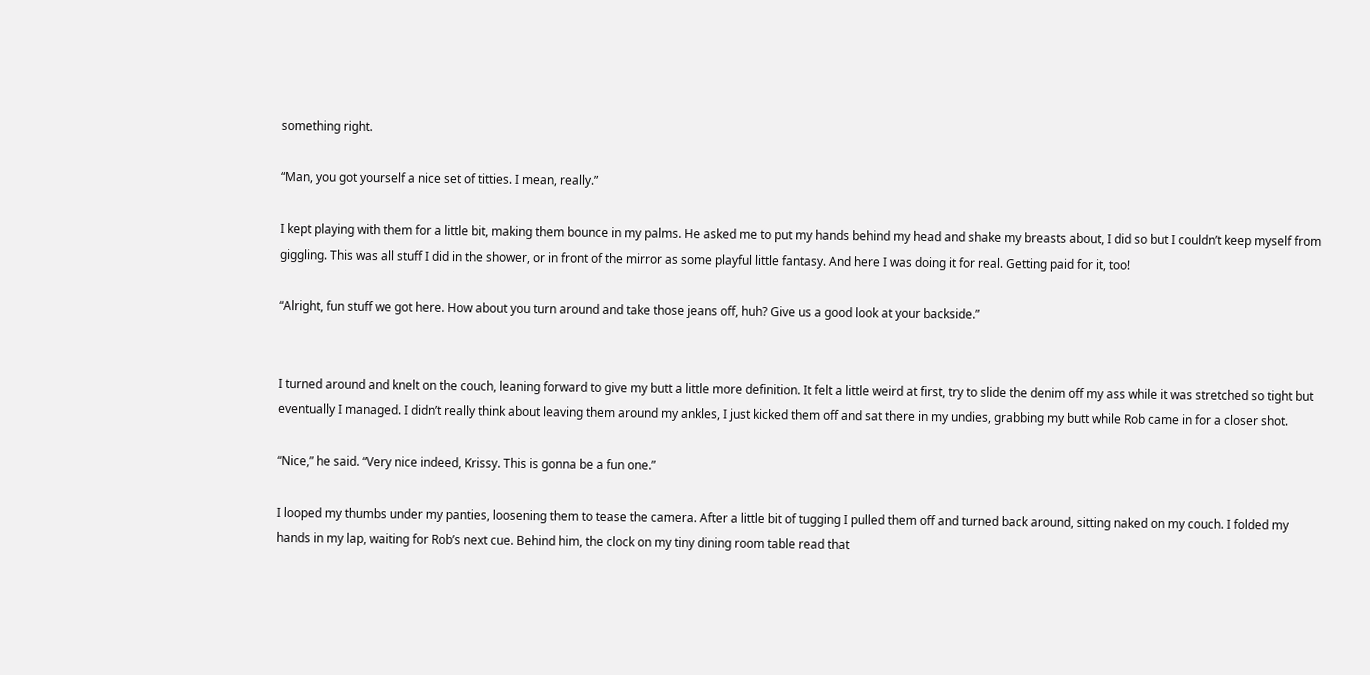something right.

“Man, you got yourself a nice set of titties. I mean, really.”

I kept playing with them for a little bit, making them bounce in my palms. He asked me to put my hands behind my head and shake my breasts about, I did so but I couldn’t keep myself from giggling. This was all stuff I did in the shower, or in front of the mirror as some playful little fantasy. And here I was doing it for real. Getting paid for it, too!

“Alright, fun stuff we got here. How about you turn around and take those jeans off, huh? Give us a good look at your backside.”


I turned around and knelt on the couch, leaning forward to give my butt a little more definition. It felt a little weird at first, try to slide the denim off my ass while it was stretched so tight but eventually I managed. I didn’t really think about leaving them around my ankles, I just kicked them off and sat there in my undies, grabbing my butt while Rob came in for a closer shot.

“Nice,” he said. “Very nice indeed, Krissy. This is gonna be a fun one.”

I looped my thumbs under my panties, loosening them to tease the camera. After a little bit of tugging I pulled them off and turned back around, sitting naked on my couch. I folded my hands in my lap, waiting for Rob’s next cue. Behind him, the clock on my tiny dining room table read that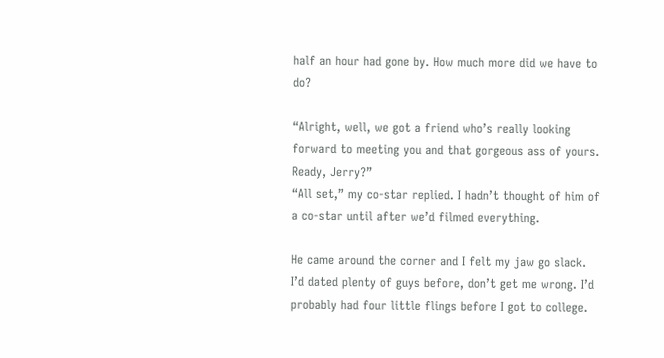half an hour had gone by. How much more did we have to do?

“Alright, well, we got a friend who’s really looking forward to meeting you and that gorgeous ass of yours. Ready, Jerry?”
“All set,” my co-star replied. I hadn’t thought of him of a co-star until after we’d filmed everything.

He came around the corner and I felt my jaw go slack. I’d dated plenty of guys before, don’t get me wrong. I’d probably had four little flings before I got to college.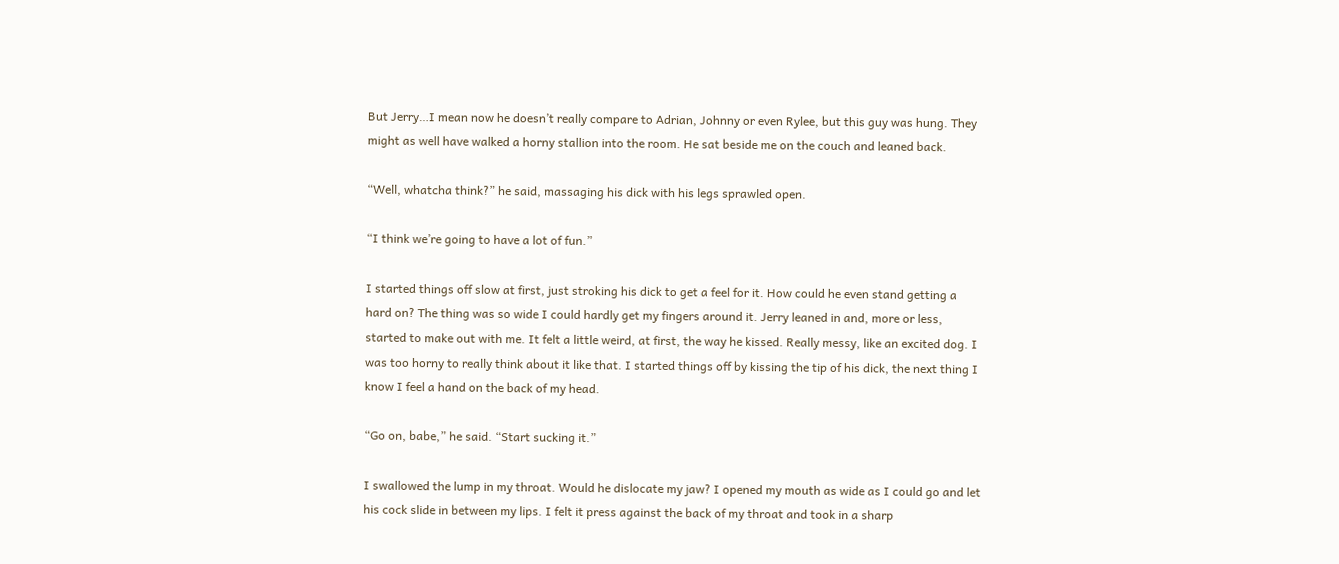But Jerry…I mean now he doesn’t really compare to Adrian, Johnny or even Rylee, but this guy was hung. They might as well have walked a horny stallion into the room. He sat beside me on the couch and leaned back.

“Well, whatcha think?” he said, massaging his dick with his legs sprawled open.

“I think we’re going to have a lot of fun.”

I started things off slow at first, just stroking his dick to get a feel for it. How could he even stand getting a hard on? The thing was so wide I could hardly get my fingers around it. Jerry leaned in and, more or less, started to make out with me. It felt a little weird, at first, the way he kissed. Really messy, like an excited dog. I was too horny to really think about it like that. I started things off by kissing the tip of his dick, the next thing I know I feel a hand on the back of my head.

“Go on, babe,” he said. “Start sucking it.”

I swallowed the lump in my throat. Would he dislocate my jaw? I opened my mouth as wide as I could go and let his cock slide in between my lips. I felt it press against the back of my throat and took in a sharp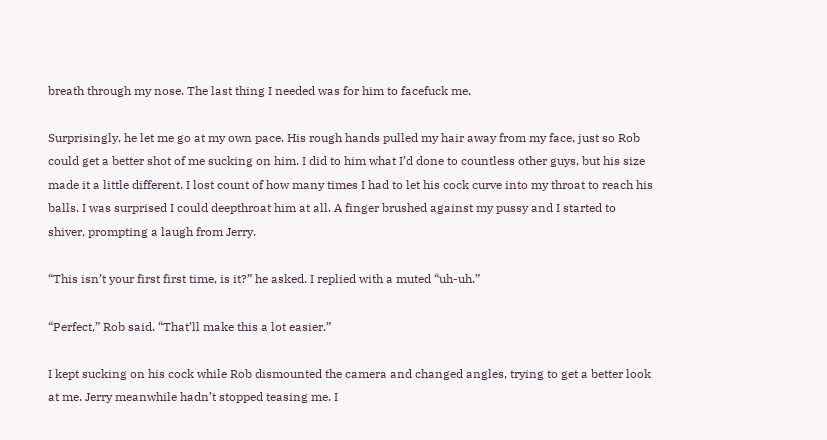breath through my nose. The last thing I needed was for him to facefuck me.

Surprisingly, he let me go at my own pace. His rough hands pulled my hair away from my face, just so Rob could get a better shot of me sucking on him. I did to him what I’d done to countless other guys, but his size made it a little different. I lost count of how many times I had to let his cock curve into my throat to reach his balls. I was surprised I could deepthroat him at all. A finger brushed against my pussy and I started to shiver, prompting a laugh from Jerry.

“This isn’t your first first time, is it?” he asked. I replied with a muted “uh-uh.”

“Perfect,” Rob said. “That’ll make this a lot easier.”

I kept sucking on his cock while Rob dismounted the camera and changed angles, trying to get a better look at me. Jerry meanwhile hadn’t stopped teasing me. I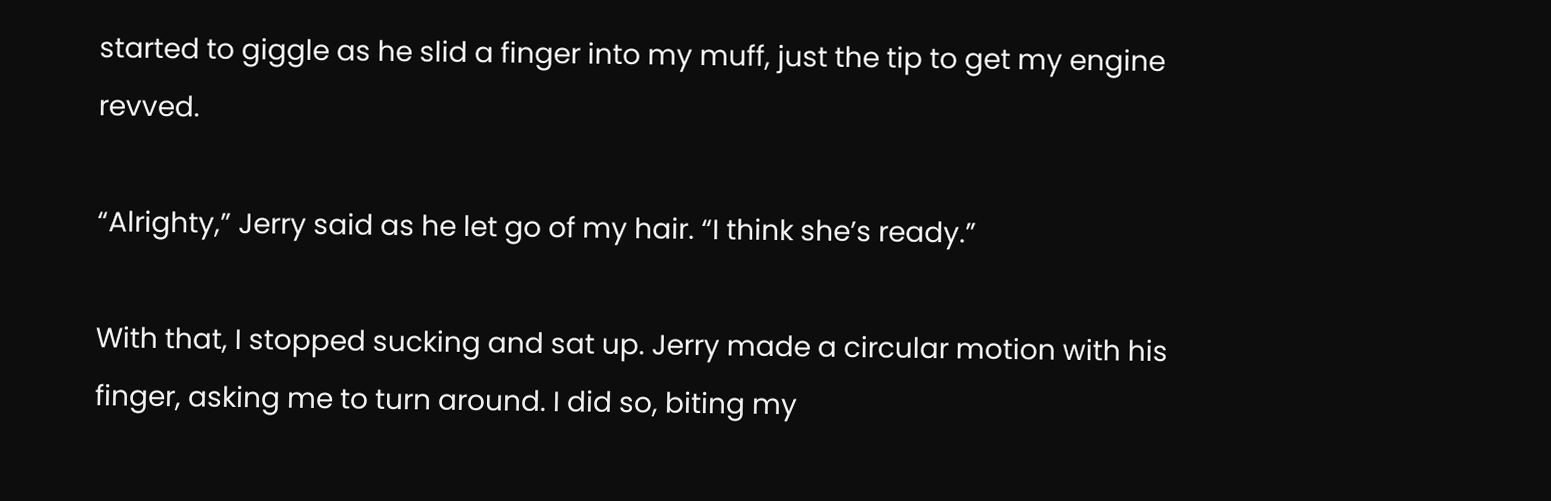started to giggle as he slid a finger into my muff, just the tip to get my engine revved.

“Alrighty,” Jerry said as he let go of my hair. “I think she’s ready.”

With that, I stopped sucking and sat up. Jerry made a circular motion with his finger, asking me to turn around. I did so, biting my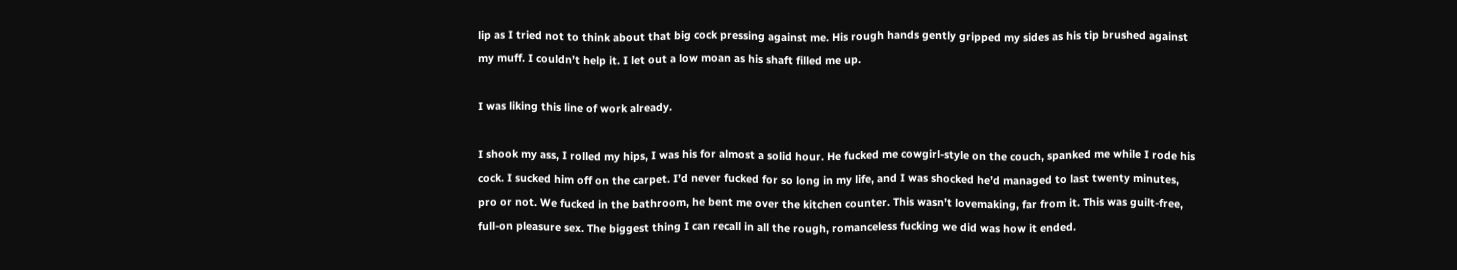lip as I tried not to think about that big cock pressing against me. His rough hands gently gripped my sides as his tip brushed against my muff. I couldn’t help it. I let out a low moan as his shaft filled me up.

I was liking this line of work already.

I shook my ass, I rolled my hips, I was his for almost a solid hour. He fucked me cowgirl-style on the couch, spanked me while I rode his cock. I sucked him off on the carpet. I’d never fucked for so long in my life, and I was shocked he’d managed to last twenty minutes, pro or not. We fucked in the bathroom, he bent me over the kitchen counter. This wasn’t lovemaking, far from it. This was guilt-free, full-on pleasure sex. The biggest thing I can recall in all the rough, romanceless fucking we did was how it ended.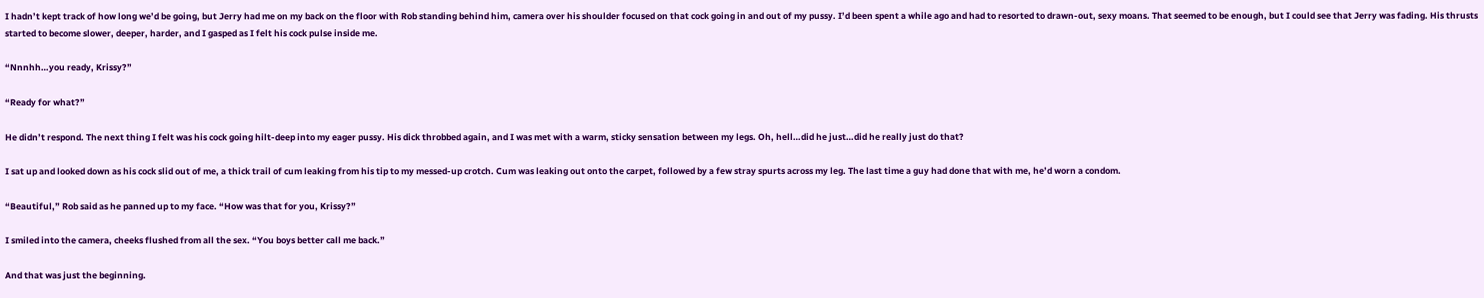I hadn’t kept track of how long we’d be going, but Jerry had me on my back on the floor with Rob standing behind him, camera over his shoulder focused on that cock going in and out of my pussy. I’d been spent a while ago and had to resorted to drawn-out, sexy moans. That seemed to be enough, but I could see that Jerry was fading. His thrusts started to become slower, deeper, harder, and I gasped as I felt his cock pulse inside me.

“Nnnhh…you ready, Krissy?”

“Ready for what?”

He didn’t respond. The next thing I felt was his cock going hilt-deep into my eager pussy. His dick throbbed again, and I was met with a warm, sticky sensation between my legs. Oh, hell…did he just…did he really just do that?

I sat up and looked down as his cock slid out of me, a thick trail of cum leaking from his tip to my messed-up crotch. Cum was leaking out onto the carpet, followed by a few stray spurts across my leg. The last time a guy had done that with me, he’d worn a condom.

“Beautiful,” Rob said as he panned up to my face. “How was that for you, Krissy?”

I smiled into the camera, cheeks flushed from all the sex. “You boys better call me back.”

And that was just the beginning.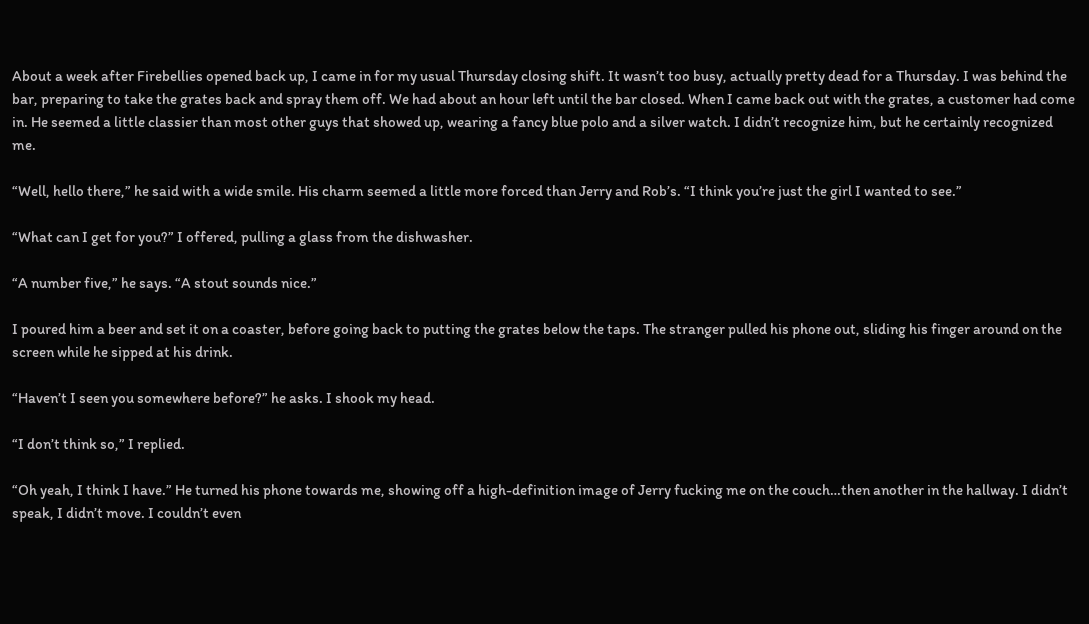About a week after Firebellies opened back up, I came in for my usual Thursday closing shift. It wasn’t too busy, actually pretty dead for a Thursday. I was behind the bar, preparing to take the grates back and spray them off. We had about an hour left until the bar closed. When I came back out with the grates, a customer had come in. He seemed a little classier than most other guys that showed up, wearing a fancy blue polo and a silver watch. I didn’t recognize him, but he certainly recognized me.

“Well, hello there,” he said with a wide smile. His charm seemed a little more forced than Jerry and Rob’s. “I think you’re just the girl I wanted to see.”

“What can I get for you?” I offered, pulling a glass from the dishwasher.

“A number five,” he says. “A stout sounds nice.”

I poured him a beer and set it on a coaster, before going back to putting the grates below the taps. The stranger pulled his phone out, sliding his finger around on the screen while he sipped at his drink.

“Haven’t I seen you somewhere before?” he asks. I shook my head.

“I don’t think so,” I replied.

“Oh yeah, I think I have.” He turned his phone towards me, showing off a high-definition image of Jerry fucking me on the couch…then another in the hallway. I didn’t speak, I didn’t move. I couldn’t even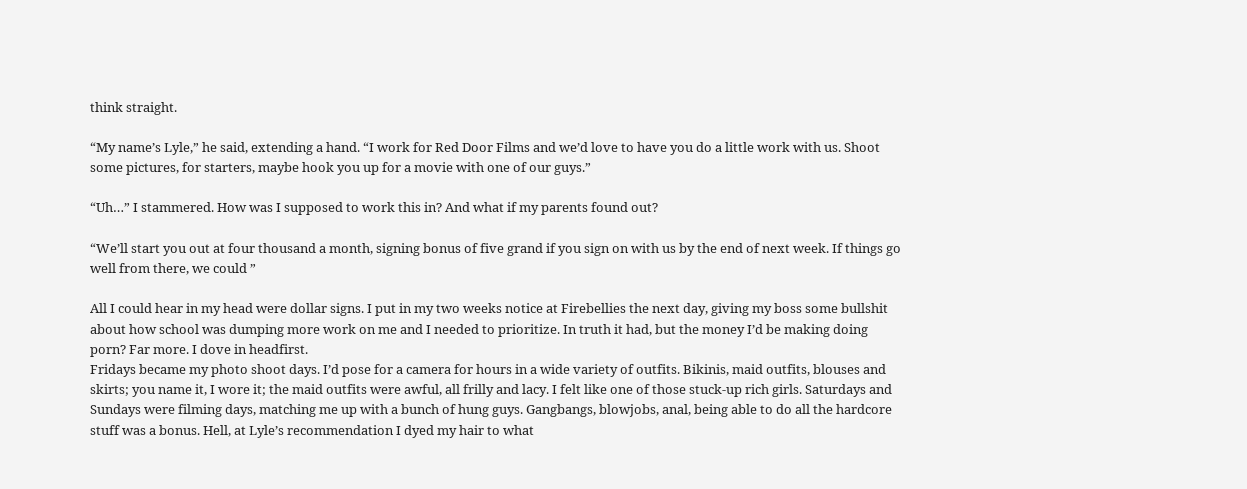think straight.

“My name’s Lyle,” he said, extending a hand. “I work for Red Door Films and we’d love to have you do a little work with us. Shoot some pictures, for starters, maybe hook you up for a movie with one of our guys.”

“Uh…” I stammered. How was I supposed to work this in? And what if my parents found out?

“We’ll start you out at four thousand a month, signing bonus of five grand if you sign on with us by the end of next week. If things go well from there, we could ”

All I could hear in my head were dollar signs. I put in my two weeks notice at Firebellies the next day, giving my boss some bullshit about how school was dumping more work on me and I needed to prioritize. In truth it had, but the money I’d be making doing porn? Far more. I dove in headfirst.
Fridays became my photo shoot days. I’d pose for a camera for hours in a wide variety of outfits. Bikinis, maid outfits, blouses and skirts; you name it, I wore it; the maid outfits were awful, all frilly and lacy. I felt like one of those stuck-up rich girls. Saturdays and Sundays were filming days, matching me up with a bunch of hung guys. Gangbangs, blowjobs, anal, being able to do all the hardcore stuff was a bonus. Hell, at Lyle’s recommendation I dyed my hair to what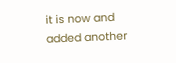it is now and added another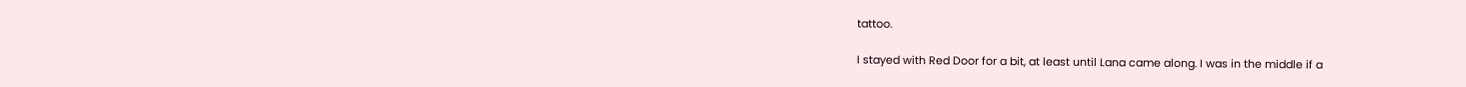tattoo.

I stayed with Red Door for a bit, at least until Lana came along. I was in the middle if a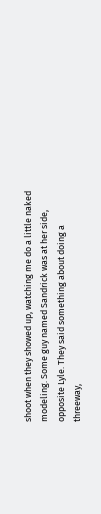shoot when they showed up, watching me do a little naked modeling. Some guy named Sandrick was at her side, opposite Lyle. They said something about doing a threeway,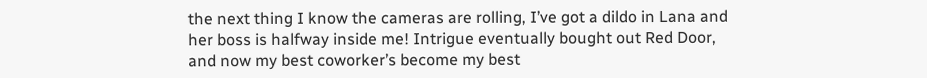the next thing I know the cameras are rolling, I’ve got a dildo in Lana and her boss is halfway inside me! Intrigue eventually bought out Red Door, and now my best coworker’s become my best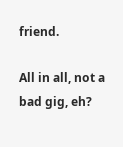friend.

All in all, not a bad gig, eh?